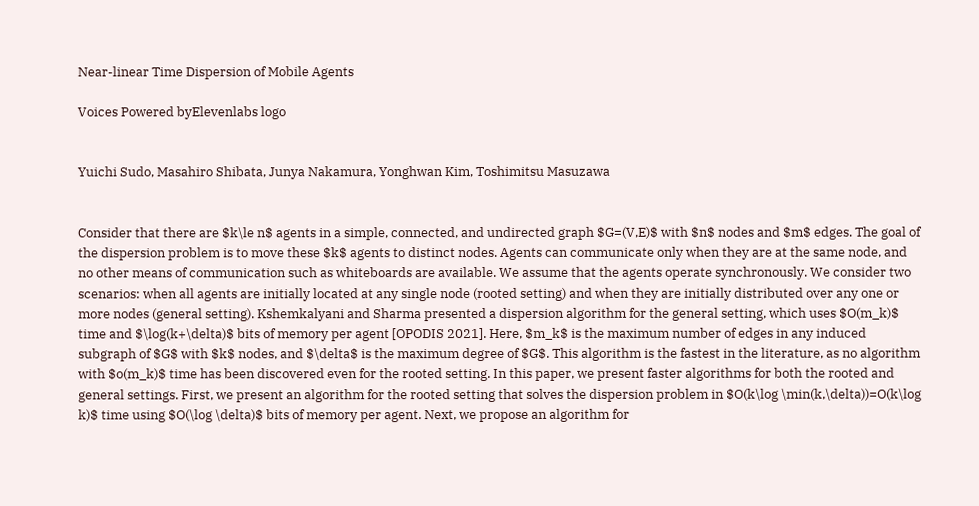Near-linear Time Dispersion of Mobile Agents

Voices Powered byElevenlabs logo


Yuichi Sudo, Masahiro Shibata, Junya Nakamura, Yonghwan Kim, Toshimitsu Masuzawa


Consider that there are $k\le n$ agents in a simple, connected, and undirected graph $G=(V,E)$ with $n$ nodes and $m$ edges. The goal of the dispersion problem is to move these $k$ agents to distinct nodes. Agents can communicate only when they are at the same node, and no other means of communication such as whiteboards are available. We assume that the agents operate synchronously. We consider two scenarios: when all agents are initially located at any single node (rooted setting) and when they are initially distributed over any one or more nodes (general setting). Kshemkalyani and Sharma presented a dispersion algorithm for the general setting, which uses $O(m_k)$ time and $\log(k+\delta)$ bits of memory per agent [OPODIS 2021]. Here, $m_k$ is the maximum number of edges in any induced subgraph of $G$ with $k$ nodes, and $\delta$ is the maximum degree of $G$. This algorithm is the fastest in the literature, as no algorithm with $o(m_k)$ time has been discovered even for the rooted setting. In this paper, we present faster algorithms for both the rooted and general settings. First, we present an algorithm for the rooted setting that solves the dispersion problem in $O(k\log \min(k,\delta))=O(k\log k)$ time using $O(\log \delta)$ bits of memory per agent. Next, we propose an algorithm for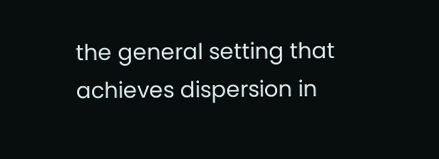the general setting that achieves dispersion in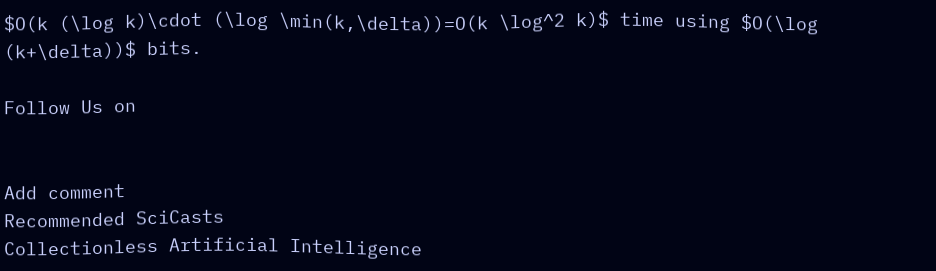$O(k (\log k)\cdot (\log \min(k,\delta))=O(k \log^2 k)$ time using $O(\log (k+\delta))$ bits.

Follow Us on


Add comment
Recommended SciCasts
Collectionless Artificial Intelligence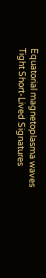Equatorial magnetoplasma waves
Tight Short-Lived Signatures